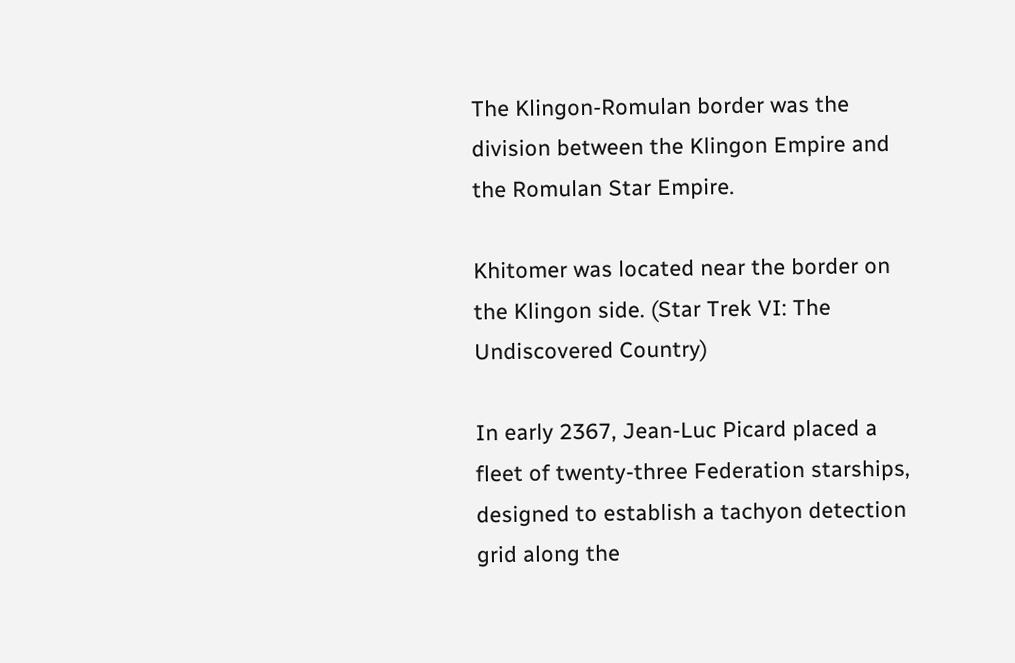The Klingon-Romulan border was the division between the Klingon Empire and the Romulan Star Empire.

Khitomer was located near the border on the Klingon side. (Star Trek VI: The Undiscovered Country)

In early 2367, Jean-Luc Picard placed a fleet of twenty-three Federation starships, designed to establish a tachyon detection grid along the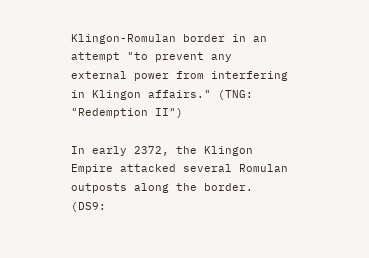Klingon-Romulan border in an attempt "to prevent any external power from interfering in Klingon affairs." (TNG: "Redemption II")

In early 2372, the Klingon Empire attacked several Romulan outposts along the border. (DS9: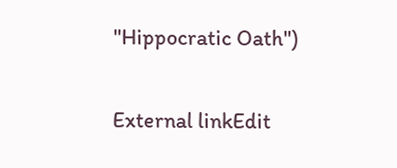"Hippocratic Oath")

External linkEdit